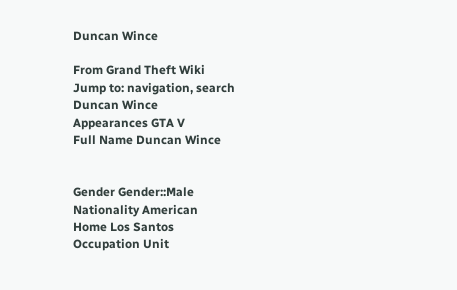Duncan Wince

From Grand Theft Wiki
Jump to: navigation, search
Duncan Wince
Appearances GTA V
Full Name Duncan Wince


Gender Gender::Male
Nationality American
Home Los Santos
Occupation Unit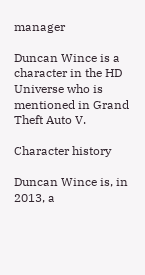manager

Duncan Wince is a character in the HD Universe who is mentioned in Grand Theft Auto V.

Character history

Duncan Wince is, in 2013, a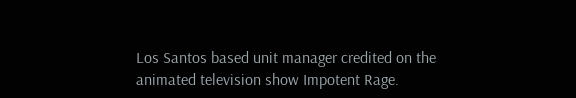Los Santos based unit manager credited on the animated television show Impotent Rage.